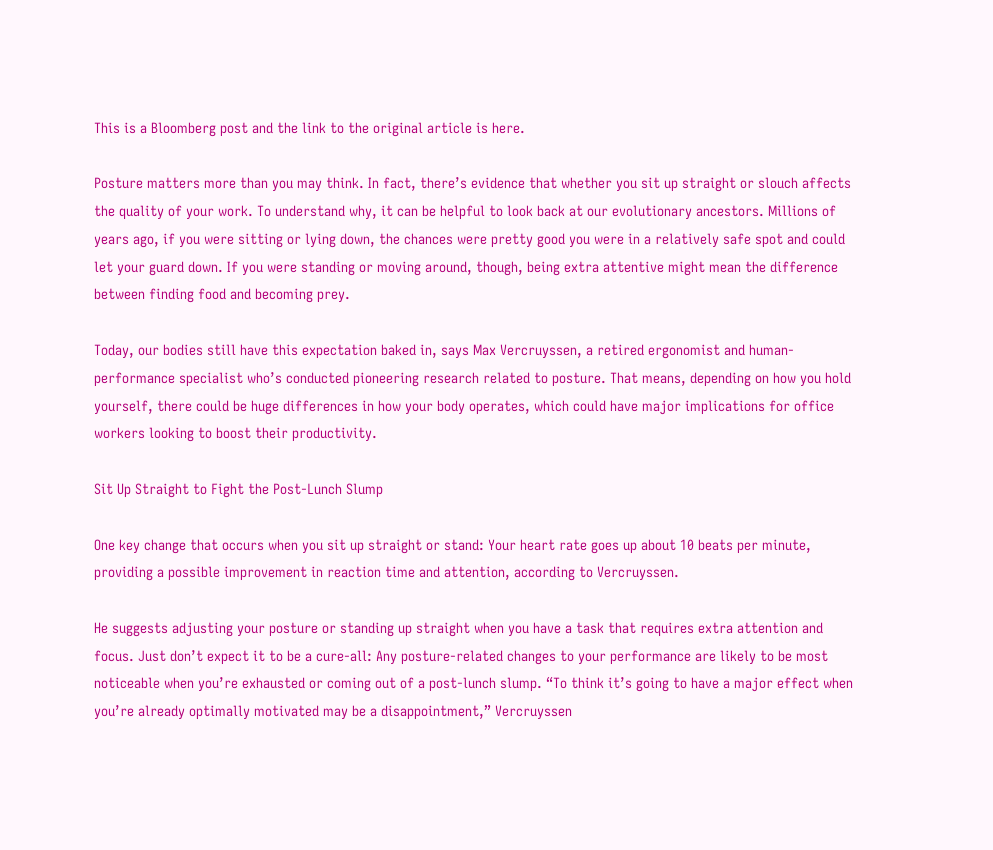This is a Bloomberg post and the link to the original article is here.

Posture matters more than you may think. In fact, there’s evidence that whether you sit up straight or slouch affects the quality of your work. To understand why, it can be helpful to look back at our evolutionary ancestors. Millions of years ago, if you were sitting or lying down, the chances were pretty good you were in a relatively safe spot and could let your guard down. If you were standing or moving around, though, being extra attentive might mean the difference between finding food and becoming prey.

Today, our bodies still have this expectation baked in, says Max Vercruyssen, a retired ergonomist and human-performance specialist who’s conducted pioneering research related to posture. That means, depending on how you hold yourself, there could be huge differences in how your body operates, which could have major implications for office workers looking to boost their productivity.

Sit Up Straight to Fight the Post-Lunch Slump

One key change that occurs when you sit up straight or stand: Your heart rate goes up about 10 beats per minute, providing a possible improvement in reaction time and attention, according to Vercruyssen.

He suggests adjusting your posture or standing up straight when you have a task that requires extra attention and focus. Just don’t expect it to be a cure-all: Any posture-related changes to your performance are likely to be most noticeable when you’re exhausted or coming out of a post-lunch slump. “To think it’s going to have a major effect when you’re already optimally motivated may be a disappointment,” Vercruyssen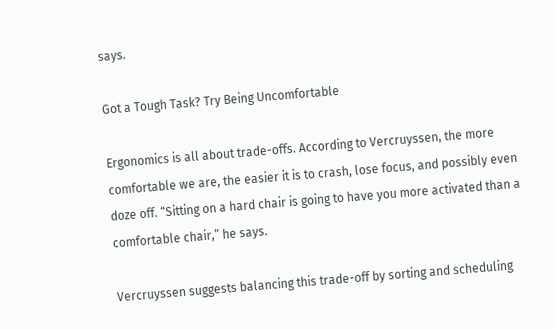says.

Got a Tough Task? Try Being Uncomfortable

Ergonomics is all about trade-offs. According to Vercruyssen, the more comfortable we are, the easier it is to crash, lose focus, and possibly even doze off. “Sitting on a hard chair is going to have you more activated than a comfortable chair,” he says.

Vercruyssen suggests balancing this trade-off by sorting and scheduling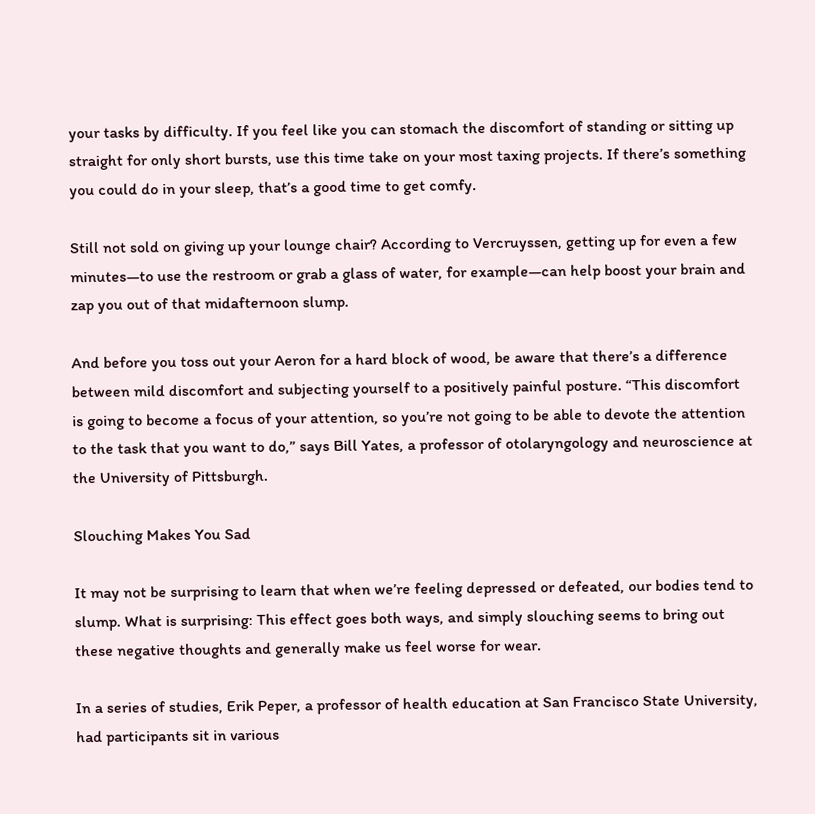your tasks by difficulty. If you feel like you can stomach the discomfort of standing or sitting up straight for only short bursts, use this time take on your most taxing projects. If there’s something you could do in your sleep, that’s a good time to get comfy.

Still not sold on giving up your lounge chair? According to Vercruyssen, getting up for even a few minutes—to use the restroom or grab a glass of water, for example—can help boost your brain and zap you out of that midafternoon slump.

And before you toss out your Aeron for a hard block of wood, be aware that there’s a difference between mild discomfort and subjecting yourself to a positively painful posture. “This discomfort is going to become a focus of your attention, so you’re not going to be able to devote the attention to the task that you want to do,” says Bill Yates, a professor of otolaryngology and neuroscience at the University of Pittsburgh.

Slouching Makes You Sad

It may not be surprising to learn that when we’re feeling depressed or defeated, our bodies tend to slump. What is surprising: This effect goes both ways, and simply slouching seems to bring out these negative thoughts and generally make us feel worse for wear.

In a series of studies, Erik Peper, a professor of health education at San Francisco State University, had participants sit in various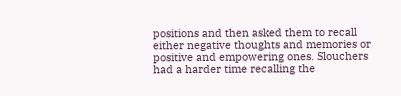positions and then asked them to recall either negative thoughts and memories or positive and empowering ones. Slouchers had a harder time recalling the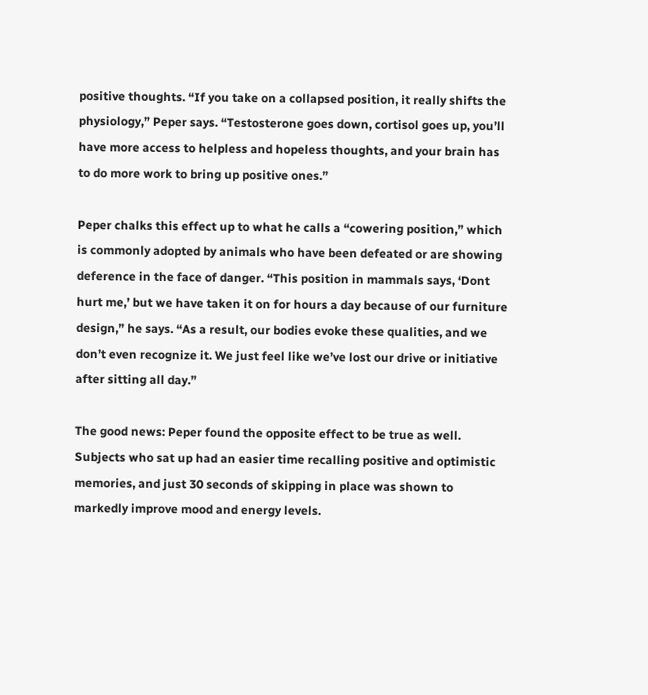positive thoughts. “If you take on a collapsed position, it really shifts the physiology,” Peper says. “Testosterone goes down, cortisol goes up, you’ll have more access to helpless and hopeless thoughts, and your brain has to do more work to bring up positive ones.”

Peper chalks this effect up to what he calls a “cowering position,” which is commonly adopted by animals who have been defeated or are showing deference in the face of danger. “This position in mammals says, ‘Dont hurt me,’ but we have taken it on for hours a day because of our furniture design,” he says. “As a result, our bodies evoke these qualities, and we don’t even recognize it. We just feel like we’ve lost our drive or initiative after sitting all day.”

The good news: Peper found the opposite effect to be true as well. Subjects who sat up had an easier time recalling positive and optimistic memories, and just 30 seconds of skipping in place was shown to markedly improve mood and energy levels.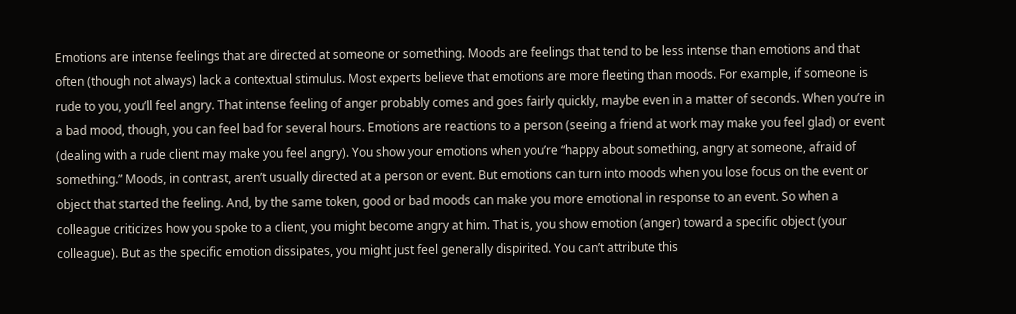Emotions are intense feelings that are directed at someone or something. Moods are feelings that tend to be less intense than emotions and that often (though not always) lack a contextual stimulus. Most experts believe that emotions are more fleeting than moods. For example, if someone is rude to you, you’ll feel angry. That intense feeling of anger probably comes and goes fairly quickly, maybe even in a matter of seconds. When you’re in a bad mood, though, you can feel bad for several hours. Emotions are reactions to a person (seeing a friend at work may make you feel glad) or event (dealing with a rude client may make you feel angry). You show your emotions when you’re “happy about something, angry at someone, afraid of something.” Moods, in contrast, aren’t usually directed at a person or event. But emotions can turn into moods when you lose focus on the event or object that started the feeling. And, by the same token, good or bad moods can make you more emotional in response to an event. So when a colleague criticizes how you spoke to a client, you might become angry at him. That is, you show emotion (anger) toward a specific object (your colleague). But as the specific emotion dissipates, you might just feel generally dispirited. You can’t attribute this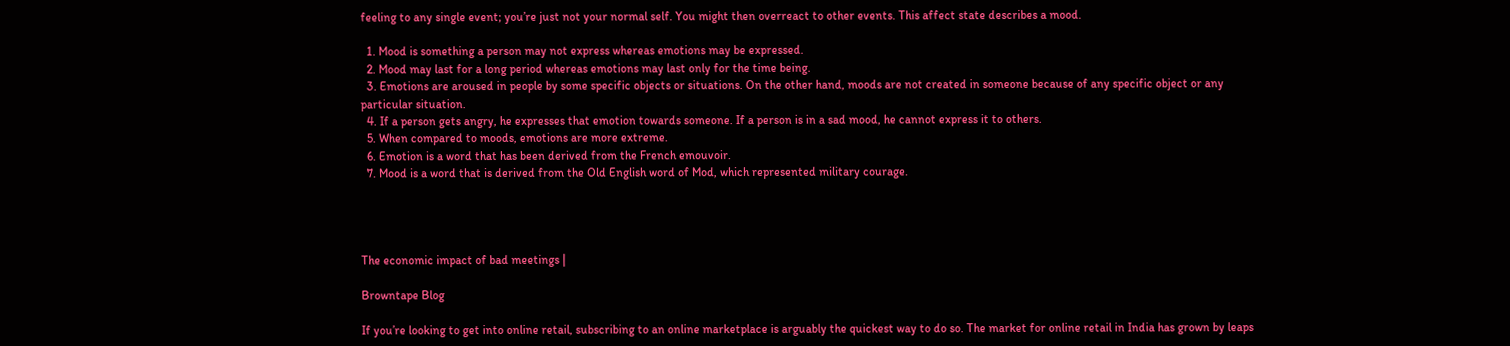feeling to any single event; you’re just not your normal self. You might then overreact to other events. This affect state describes a mood.

  1. Mood is something a person may not express whereas emotions may be expressed.
  2. Mood may last for a long period whereas emotions may last only for the time being.
  3. Emotions are aroused in people by some specific objects or situations. On the other hand, moods are not created in someone because of any specific object or any particular situation.
  4. If a person gets angry, he expresses that emotion towards someone. If a person is in a sad mood, he cannot express it to others.
  5. When compared to moods, emotions are more extreme.
  6. Emotion is a word that has been derived from the French emouvoir.
  7. Mood is a word that is derived from the Old English word of Mod, which represented military courage.




The economic impact of bad meetings |

Browntape Blog

If you’re looking to get into online retail, subscribing to an online marketplace is arguably the quickest way to do so. The market for online retail in India has grown by leaps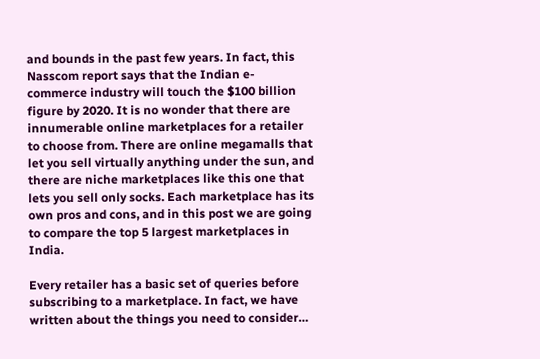and bounds in the past few years. In fact, this Nasscom report says that the Indian e-commerce industry will touch the $100 billion figure by 2020. It is no wonder that there are innumerable online marketplaces for a retailer to choose from. There are online megamalls that let you sell virtually anything under the sun, and there are niche marketplaces like this one that lets you sell only socks. Each marketplace has its own pros and cons, and in this post we are going to compare the top 5 largest marketplaces in India.

Every retailer has a basic set of queries before subscribing to a marketplace. In fact, we have written about the things you need to consider…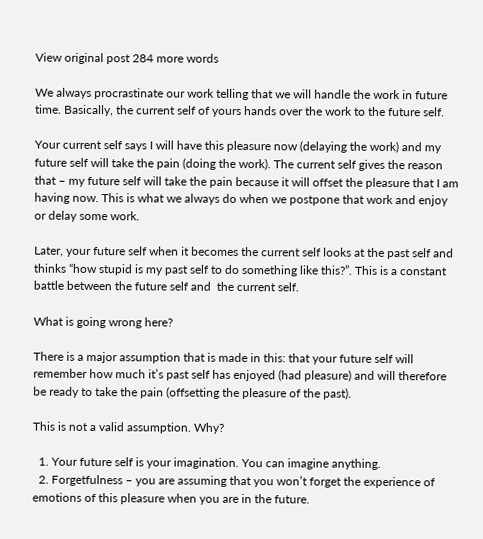View original post 284 more words

We always procrastinate our work telling that we will handle the work in future time. Basically, the current self of yours hands over the work to the future self.

Your current self says I will have this pleasure now (delaying the work) and my future self will take the pain (doing the work). The current self gives the reason that – my future self will take the pain because it will offset the pleasure that I am having now. This is what we always do when we postpone that work and enjoy or delay some work.

Later, your future self when it becomes the current self looks at the past self and thinks “how stupid is my past self to do something like this?”. This is a constant battle between the future self and  the current self.

What is going wrong here?

There is a major assumption that is made in this: that your future self will remember how much it’s past self has enjoyed (had pleasure) and will therefore be ready to take the pain (offsetting the pleasure of the past).

This is not a valid assumption. Why?

  1. Your future self is your imagination. You can imagine anything.
  2. Forgetfulness – you are assuming that you won’t forget the experience of emotions of this pleasure when you are in the future.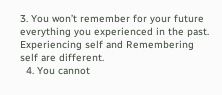3. You won’t remember for your future everything you experienced in the past. Experiencing self and Remembering self are different.
  4. You cannot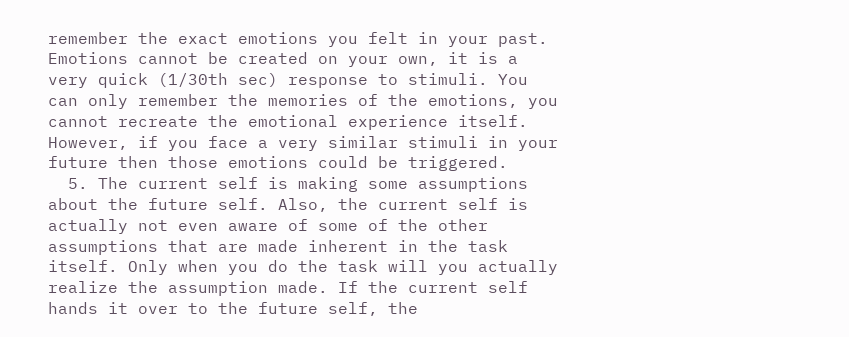remember the exact emotions you felt in your past. Emotions cannot be created on your own, it is a very quick (1/30th sec) response to stimuli. You can only remember the memories of the emotions, you cannot recreate the emotional experience itself. However, if you face a very similar stimuli in your future then those emotions could be triggered.
  5. The current self is making some assumptions about the future self. Also, the current self is actually not even aware of some of the other assumptions that are made inherent in the task itself. Only when you do the task will you actually realize the assumption made. If the current self hands it over to the future self, the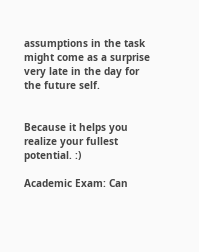assumptions in the task might come as a surprise very late in the day for the future self.


Because it helps you realize your fullest potential. :)

Academic Exam: Can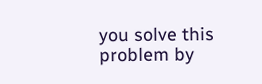you solve this problem by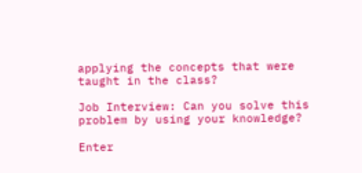applying the concepts that were taught in the class?

Job Interview: Can you solve this problem by using your knowledge?

Enter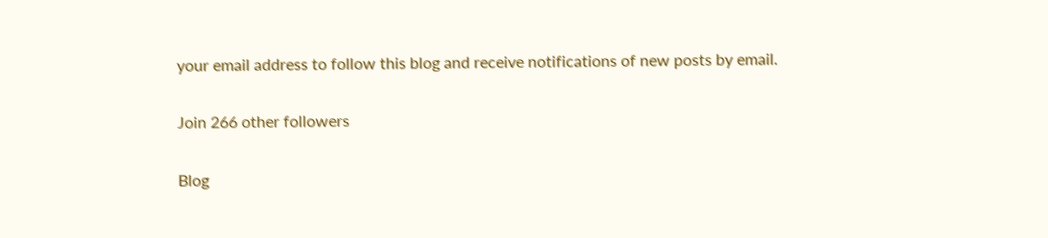your email address to follow this blog and receive notifications of new posts by email.

Join 266 other followers

Blog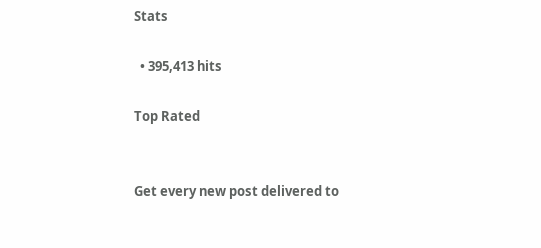Stats

  • 395,413 hits

Top Rated


Get every new post delivered to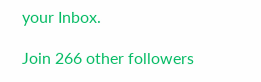your Inbox.

Join 266 other followers